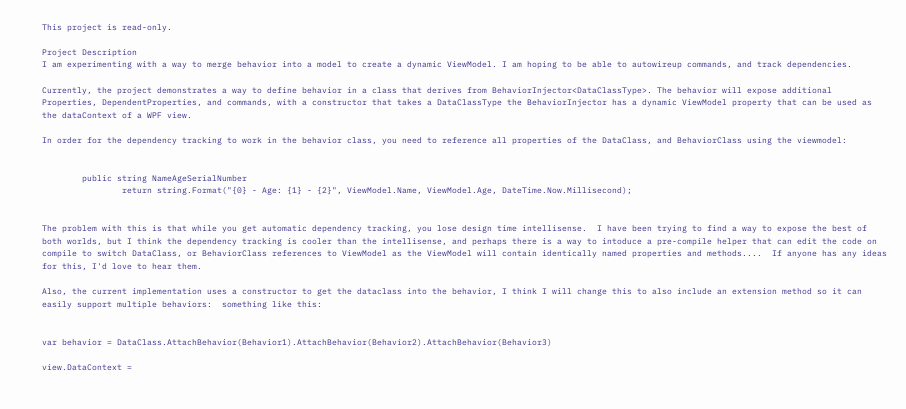This project is read-only.

Project Description
I am experimenting with a way to merge behavior into a model to create a dynamic ViewModel. I am hoping to be able to autowireup commands, and track dependencies.

Currently, the project demonstrates a way to define behavior in a class that derives from BehaviorInjector<DataClassType>. The behavior will expose additional Properties, DependentProperties, and commands, with a constructor that takes a DataClassType the BehaviorInjector has a dynamic ViewModel property that can be used as the dataContext of a WPF view.

In order for the dependency tracking to work in the behavior class, you need to reference all properties of the DataClass, and BehaviorClass using the viewmodel:


        public string NameAgeSerialNumber
                return string.Format("{0} - Age: {1} - {2}", ViewModel.Name, ViewModel.Age, DateTime.Now.Millisecond);


The problem with this is that while you get automatic dependency tracking, you lose design time intellisense.  I have been trying to find a way to expose the best of both worlds, but I think the dependency tracking is cooler than the intellisense, and perhaps there is a way to intoduce a pre-compile helper that can edit the code on compile to switch DataClass, or BehaviorClass references to ViewModel as the ViewModel will contain identically named properties and methods....  If anyone has any ideas for this, I'd love to hear them.

Also, the current implementation uses a constructor to get the dataclass into the behavior, I think I will change this to also include an extension method so it can easily support multiple behaviors:  something like this:


var behavior = DataClass.AttachBehavior(Behavior1).AttachBehavior(Behavior2).AttachBehavior(Behavior3)

view.DataContext =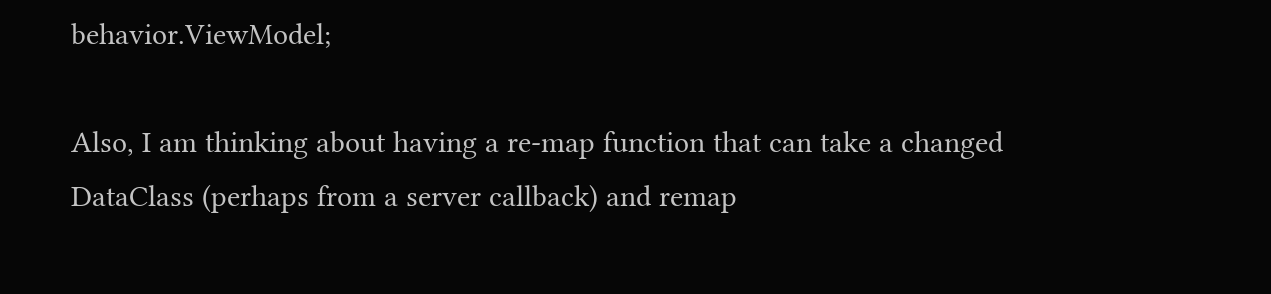behavior.ViewModel;

Also, I am thinking about having a re-map function that can take a changed DataClass (perhaps from a server callback) and remap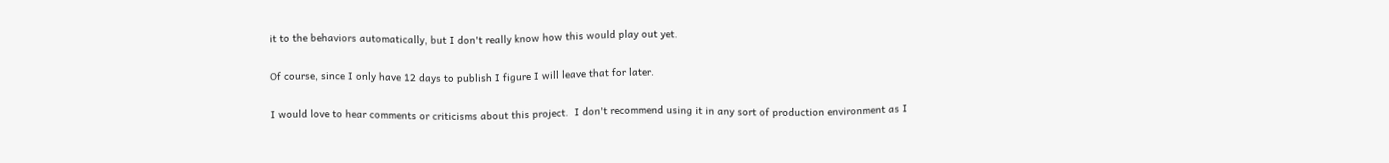it to the behaviors automatically, but I don't really know how this would play out yet.

Of course, since I only have 12 days to publish I figure I will leave that for later.

I would love to hear comments or criticisms about this project.  I don't recommend using it in any sort of production environment as I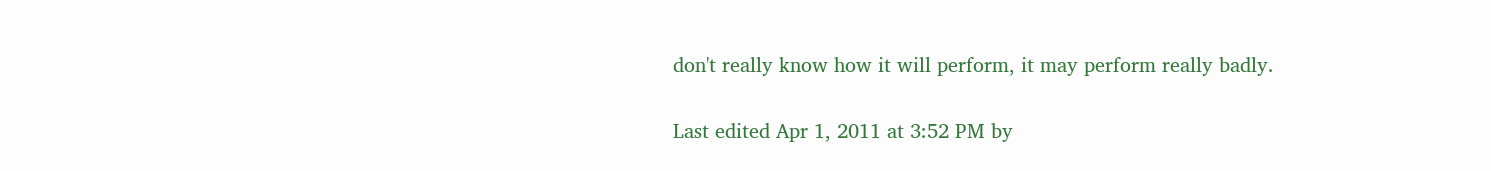don't really know how it will perform, it may perform really badly.


Last edited Apr 1, 2011 at 3:52 PM by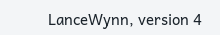LanceWynn, version 4